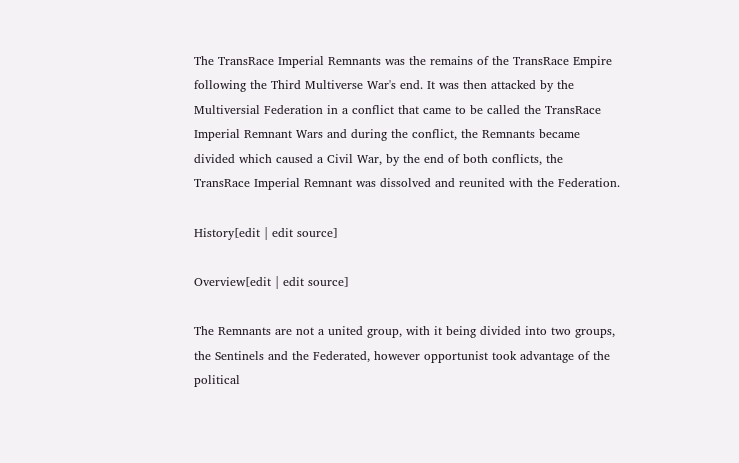The TransRace Imperial Remnants was the remains of the TransRace Empire following the Third Multiverse War's end. It was then attacked by the Multiversial Federation in a conflict that came to be called the TransRace Imperial Remnant Wars and during the conflict, the Remnants became divided which caused a Civil War, by the end of both conflicts, the TransRace Imperial Remnant was dissolved and reunited with the Federation.

History[edit | edit source]

Overview[edit | edit source]

The Remnants are not a united group, with it being divided into two groups, the Sentinels and the Federated, however opportunist took advantage of the political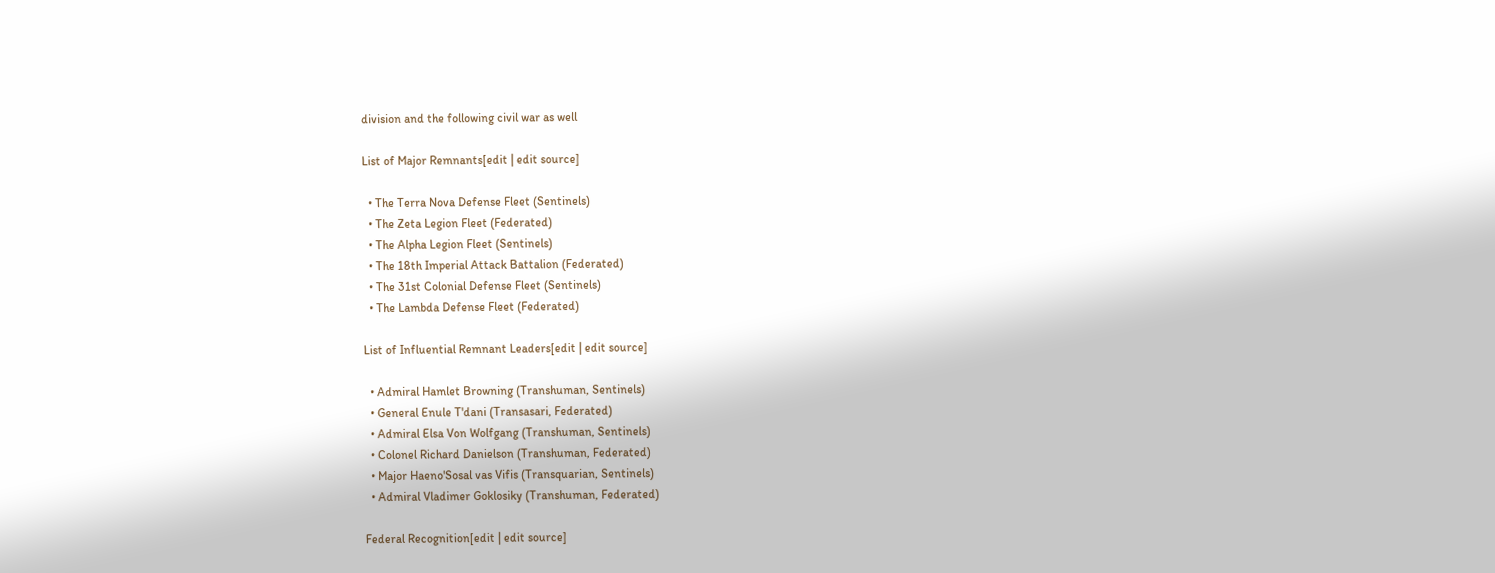division and the following civil war as well

List of Major Remnants[edit | edit source]

  • The Terra Nova Defense Fleet (Sentinels)
  • The Zeta Legion Fleet (Federated)
  • The Alpha Legion Fleet (Sentinels)
  • The 18th Imperial Attack Battalion (Federated)
  • The 31st Colonial Defense Fleet (Sentinels)
  • The Lambda Defense Fleet (Federated)

List of Influential Remnant Leaders[edit | edit source]

  • Admiral Hamlet Browning (Transhuman, Sentinels)
  • General Enule T'dani (Transasari, Federated)
  • Admiral Elsa Von Wolfgang (Transhuman, Sentinels)
  • Colonel Richard Danielson (Transhuman, Federated)
  • Major Haeno'Sosal vas Vifis (Transquarian, Sentinels)
  • Admiral Vladimer Goklosiky (Transhuman, Federated)

Federal Recognition[edit | edit source]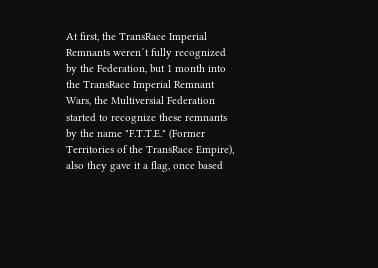At first, the TransRace Imperial Remnants weren´t fully recognized by the Federation, but 1 month into the TransRace Imperial Remnant Wars, the Multiversial Federation started to recognize these remnants by the name "F.T.T.E." (Former Territories of the TransRace Empire), also they gave it a flag, once based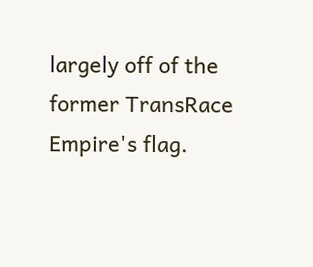largely off of the former TransRace Empire's flag.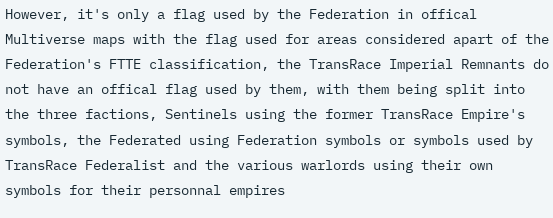However, it's only a flag used by the Federation in offical Multiverse maps with the flag used for areas considered apart of the Federation's FTTE classification, the TransRace Imperial Remnants do not have an offical flag used by them, with them being split into the three factions, Sentinels using the former TransRace Empire's symbols, the Federated using Federation symbols or symbols used by TransRace Federalist and the various warlords using their own symbols for their personnal empires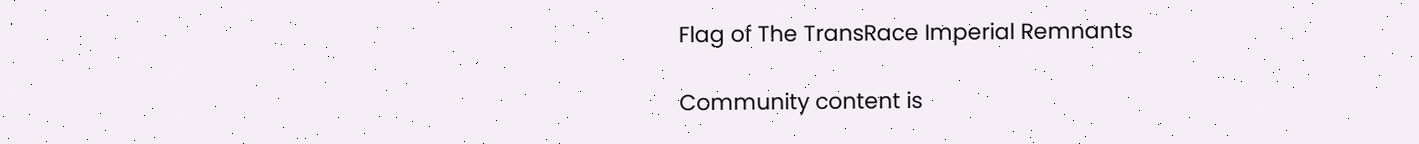Flag of The TransRace Imperial Remnants

Community content is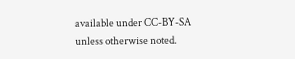available under CC-BY-SA unless otherwise noted.